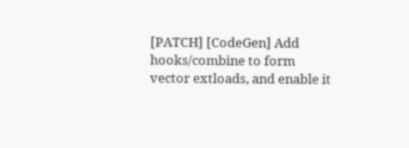[PATCH] [CodeGen] Add hooks/combine to form vector extloads, and enable it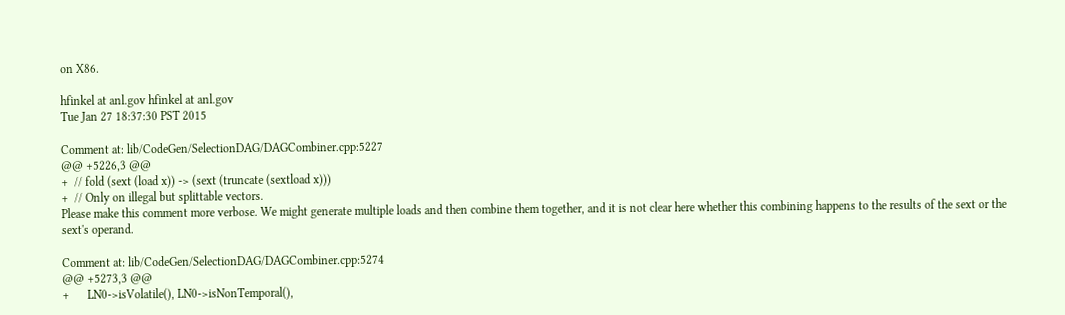on X86.

hfinkel at anl.gov hfinkel at anl.gov
Tue Jan 27 18:37:30 PST 2015

Comment at: lib/CodeGen/SelectionDAG/DAGCombiner.cpp:5227
@@ +5226,3 @@
+  // fold (sext (load x)) -> (sext (truncate (sextload x)))
+  // Only on illegal but splittable vectors.
Please make this comment more verbose. We might generate multiple loads and then combine them together, and it is not clear here whether this combining happens to the results of the sext or the sext's operand.

Comment at: lib/CodeGen/SelectionDAG/DAGCombiner.cpp:5274
@@ +5273,3 @@
+      LN0->isVolatile(), LN0->isNonTemporal(),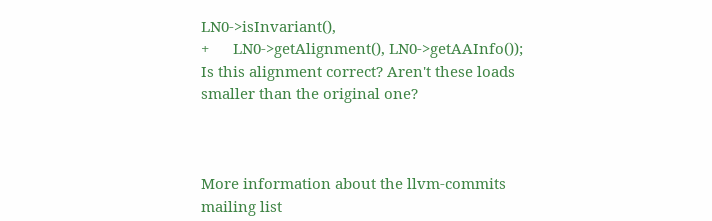LN0->isInvariant(),
+      LN0->getAlignment(), LN0->getAAInfo());
Is this alignment correct? Aren't these loads smaller than the original one?



More information about the llvm-commits mailing list